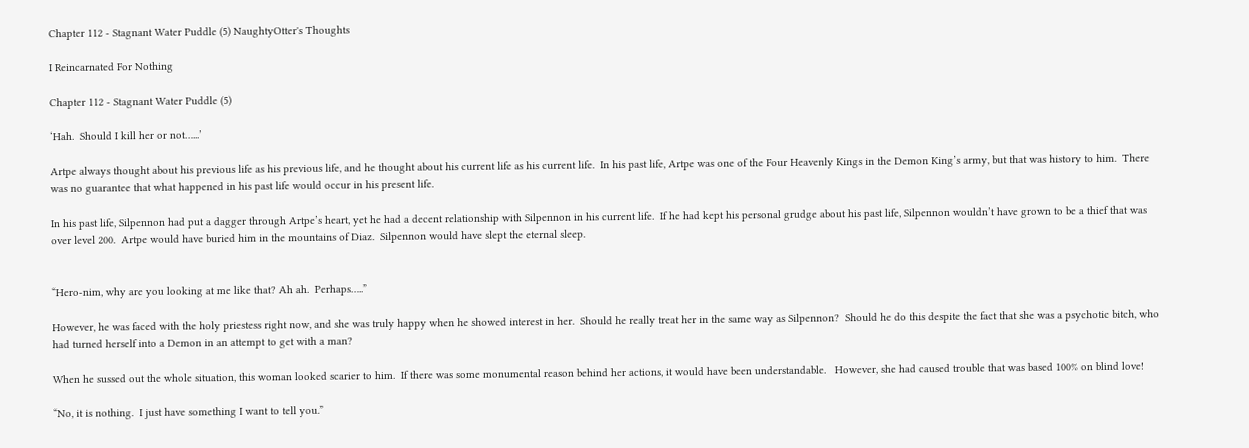Chapter 112 - Stagnant Water Puddle (5) NaughtyOtter's Thoughts

I Reincarnated For Nothing

Chapter 112 - Stagnant Water Puddle (5)

‘Hah.  Should I kill her or not…...’

Artpe always thought about his previous life as his previous life, and he thought about his current life as his current life.  In his past life, Artpe was one of the Four Heavenly Kings in the Demon King’s army, but that was history to him.  There was no guarantee that what happened in his past life would occur in his present life.

In his past life, Silpennon had put a dagger through Artpe’s heart, yet he had a decent relationship with Silpennon in his current life.  If he had kept his personal grudge about his past life, Silpennon wouldn’t have grown to be a thief that was over level 200.  Artpe would have buried him in the mountains of Diaz.  Silpennon would have slept the eternal sleep.


“Hero-nim, why are you looking at me like that? Ah ah.  Perhaps…..”

However, he was faced with the holy priestess right now, and she was truly happy when he showed interest in her.  Should he really treat her in the same way as Silpennon?  Should he do this despite the fact that she was a psychotic bitch, who had turned herself into a Demon in an attempt to get with a man?

When he sussed out the whole situation, this woman looked scarier to him.  If there was some monumental reason behind her actions, it would have been understandable.   However, she had caused trouble that was based 100% on blind love!

“No, it is nothing.  I just have something I want to tell you.”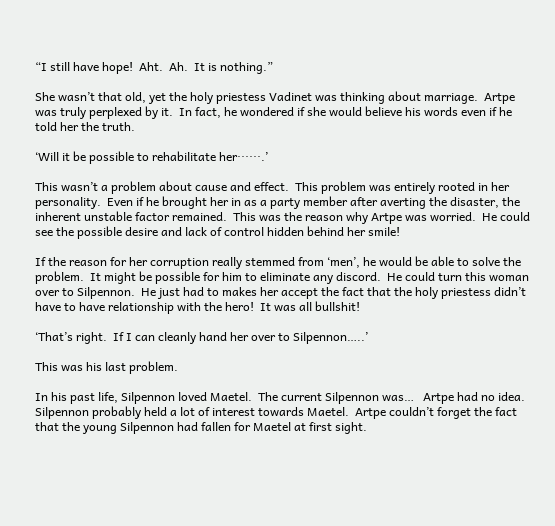“I still have hope!  Aht.  Ah.  It is nothing.”

She wasn’t that old, yet the holy priestess Vadinet was thinking about marriage.  Artpe was truly perplexed by it.  In fact, he wondered if she would believe his words even if he told her the truth.

‘Will it be possible to rehabilitate her······.’

This wasn’t a problem about cause and effect.  This problem was entirely rooted in her personality.  Even if he brought her in as a party member after averting the disaster, the inherent unstable factor remained.  This was the reason why Artpe was worried.  He could see the possible desire and lack of control hidden behind her smile!

If the reason for her corruption really stemmed from ‘men’, he would be able to solve the problem.  It might be possible for him to eliminate any discord.  He could turn this woman over to Silpennon.  He just had to makes her accept the fact that the holy priestess didn’t have to have relationship with the hero!  It was all bullshit!

‘That’s right.  If I can cleanly hand her over to Silpennon…..’

This was his last problem.

In his past life, Silpennon loved Maetel.  The current Silpennon was…   Artpe had no idea.  Silpennon probably held a lot of interest towards Maetel.  Artpe couldn’t forget the fact that the young Silpennon had fallen for Maetel at first sight.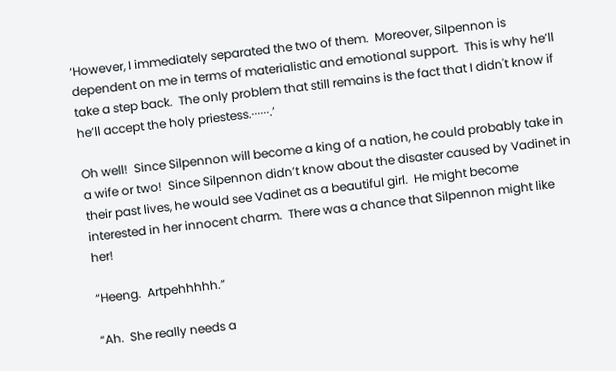‘However, I immediately separated the two of them.  Moreover, Silpennon is dependent on me in terms of materialistic and emotional support.  This is why he’ll take a step back.  The only problem that still remains is the fact that I didn't know if he’ll accept the holy priestess.······.’

Oh well!  Since Silpennon will become a king of a nation, he could probably take in a wife or two!  Since Silpennon didn’t know about the disaster caused by Vadinet in their past lives, he would see Vadinet as a beautiful girl.  He might become interested in her innocent charm.  There was a chance that Silpennon might like her!

“Heeng.  Artpehhhhh.”

“Ah.  She really needs a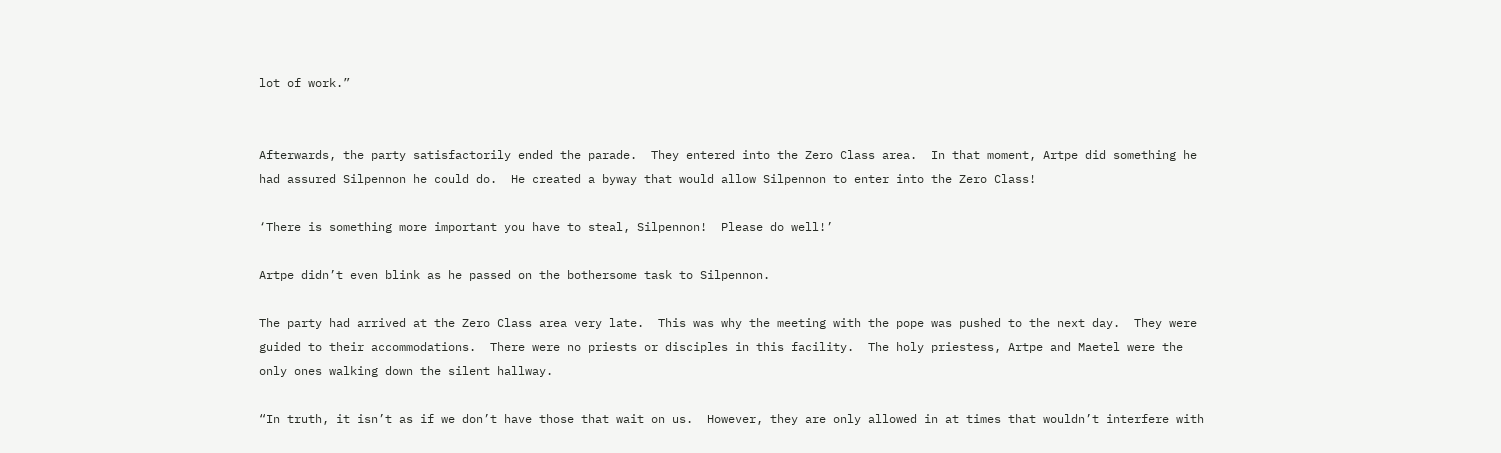lot of work.”


Afterwards, the party satisfactorily ended the parade.  They entered into the Zero Class area.  In that moment, Artpe did something he had assured Silpennon he could do.  He created a byway that would allow Silpennon to enter into the Zero Class!

‘There is something more important you have to steal, Silpennon!  Please do well!’

Artpe didn’t even blink as he passed on the bothersome task to Silpennon.

The party had arrived at the Zero Class area very late.  This was why the meeting with the pope was pushed to the next day.  They were guided to their accommodations.  There were no priests or disciples in this facility.  The holy priestess, Artpe and Maetel were the only ones walking down the silent hallway.

“In truth, it isn’t as if we don’t have those that wait on us.  However, they are only allowed in at times that wouldn’t interfere with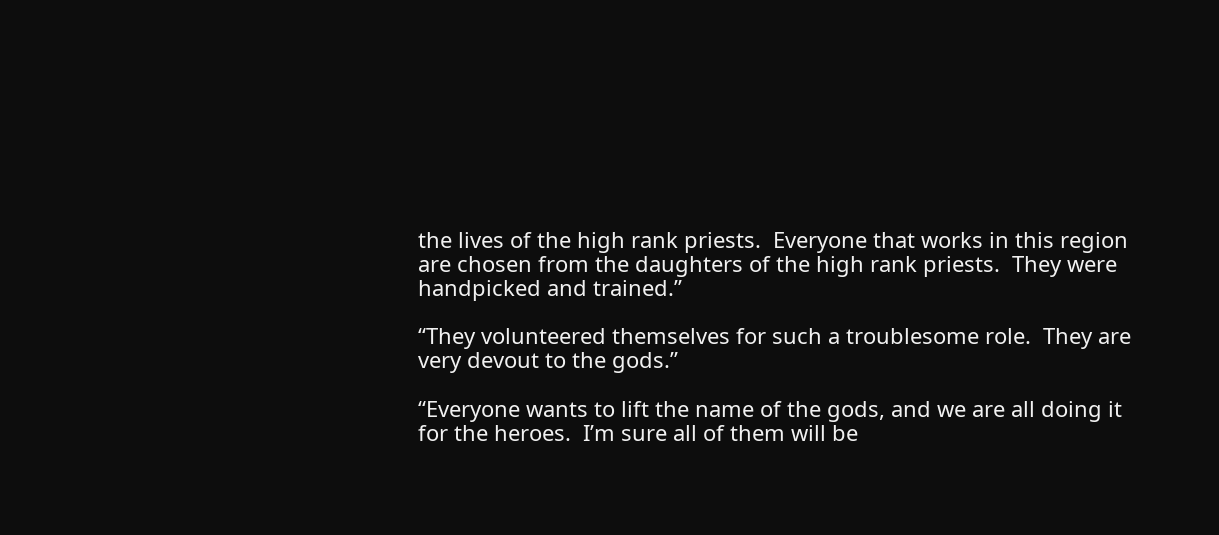the lives of the high rank priests.  Everyone that works in this region are chosen from the daughters of the high rank priests.  They were handpicked and trained.”

“They volunteered themselves for such a troublesome role.  They are very devout to the gods.”

“Everyone wants to lift the name of the gods, and we are all doing it for the heroes.  I’m sure all of them will be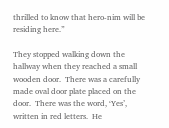thrilled to know that hero-nim will be residing here.”

They stopped walking down the hallway when they reached a small wooden door.  There was a carefully made oval door plate placed on the door.  There was the word, ‘Yes’, written in red letters.  He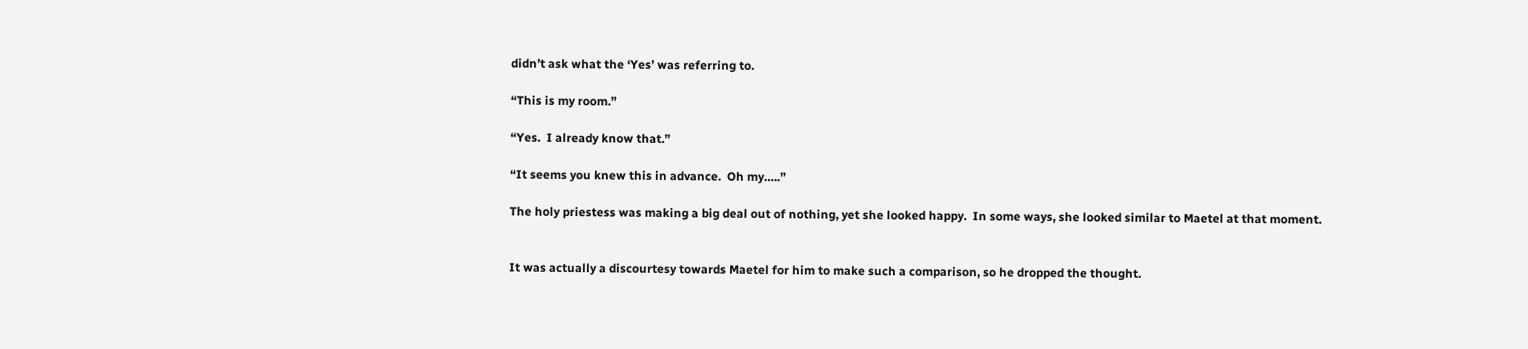didn’t ask what the ‘Yes’ was referring to.

“This is my room.”

“Yes.  I already know that.”

“It seems you knew this in advance.  Oh my…..”

The holy priestess was making a big deal out of nothing, yet she looked happy.  In some ways, she looked similar to Maetel at that moment.


It was actually a discourtesy towards Maetel for him to make such a comparison, so he dropped the thought.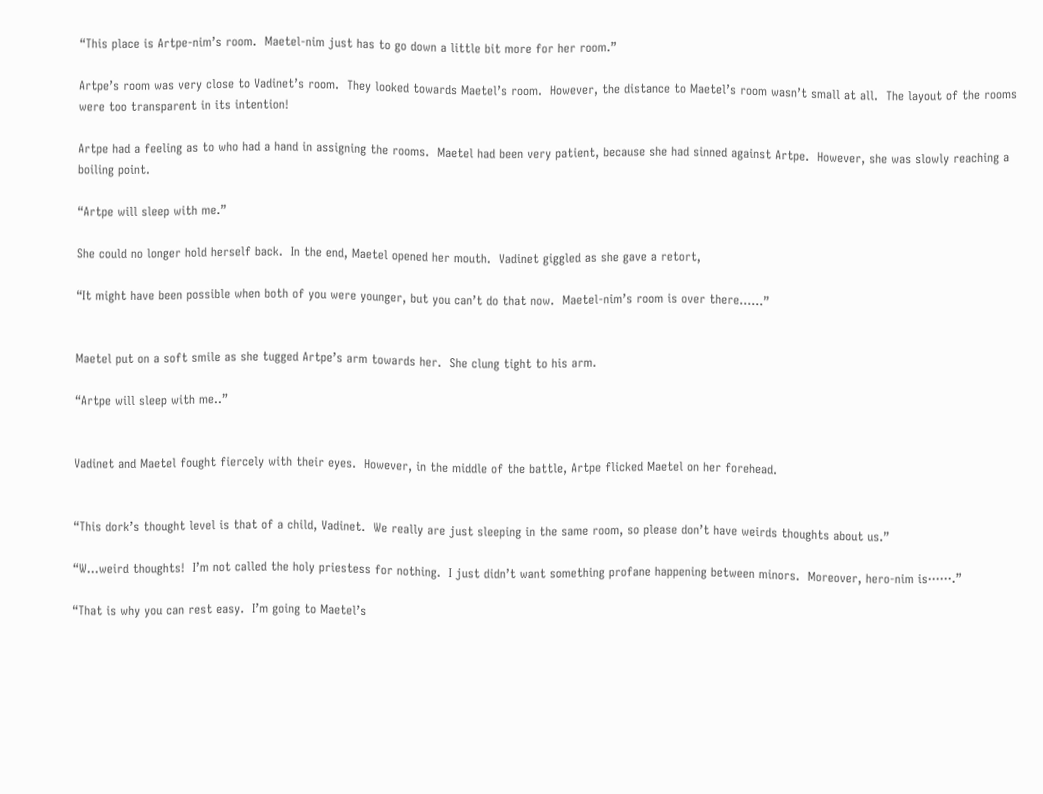“This place is Artpe-nim’s room.  Maetel-nim just has to go down a little bit more for her room.”

Artpe’s room was very close to Vadinet’s room.  They looked towards Maetel’s room.  However, the distance to Maetel’s room wasn’t small at all.  The layout of the rooms were too transparent in its intention!

Artpe had a feeling as to who had a hand in assigning the rooms.  Maetel had been very patient, because she had sinned against Artpe.  However, she was slowly reaching a boiling point.

“Artpe will sleep with me.”

She could no longer hold herself back.  In the end, Maetel opened her mouth.  Vadinet giggled as she gave a retort,

“It might have been possible when both of you were younger, but you can’t do that now.  Maetel-nim’s room is over there…...”


Maetel put on a soft smile as she tugged Artpe’s arm towards her.  She clung tight to his arm.

“Artpe will sleep with me..”


Vadinet and Maetel fought fiercely with their eyes.  However, in the middle of the battle, Artpe flicked Maetel on her forehead.


“This dork’s thought level is that of a child, Vadinet.  We really are just sleeping in the same room, so please don’t have weirds thoughts about us.”

“W...weird thoughts!  I’m not called the holy priestess for nothing.  I just didn’t want something profane happening between minors.  Moreover, hero-nim is······.”

“That is why you can rest easy.  I’m going to Maetel’s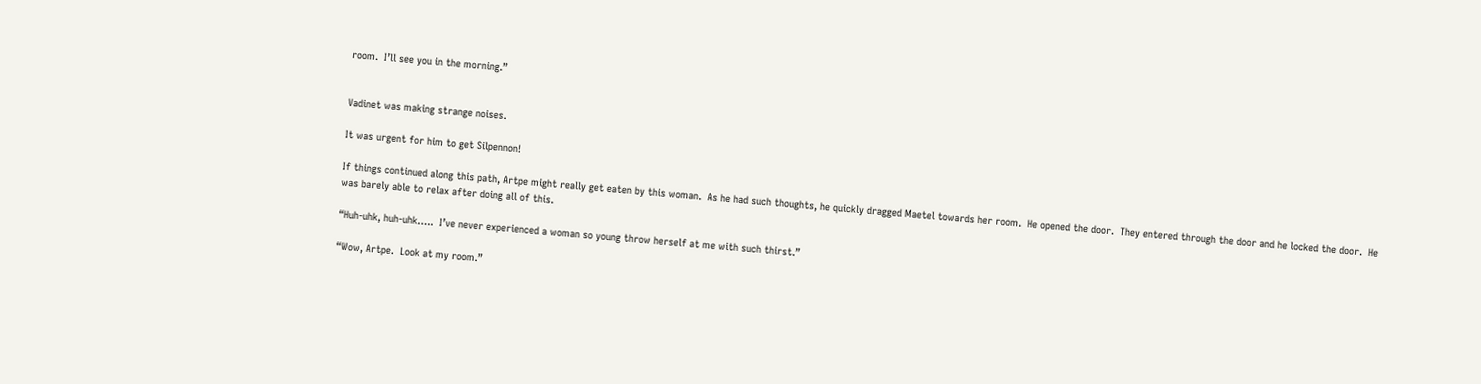room.  I’ll see you in the morning.”


Vadinet was making strange noises.

It was urgent for him to get Silpennon!

If things continued along this path, Artpe might really get eaten by this woman.  As he had such thoughts, he quickly dragged Maetel towards her room.  He opened the door.  They entered through the door and he locked the door.  He was barely able to relax after doing all of this.

“Huh-uhk, huh-uhk…..  I’ve never experienced a woman so young throw herself at me with such thirst.”

“Wow, Artpe.  Look at my room.”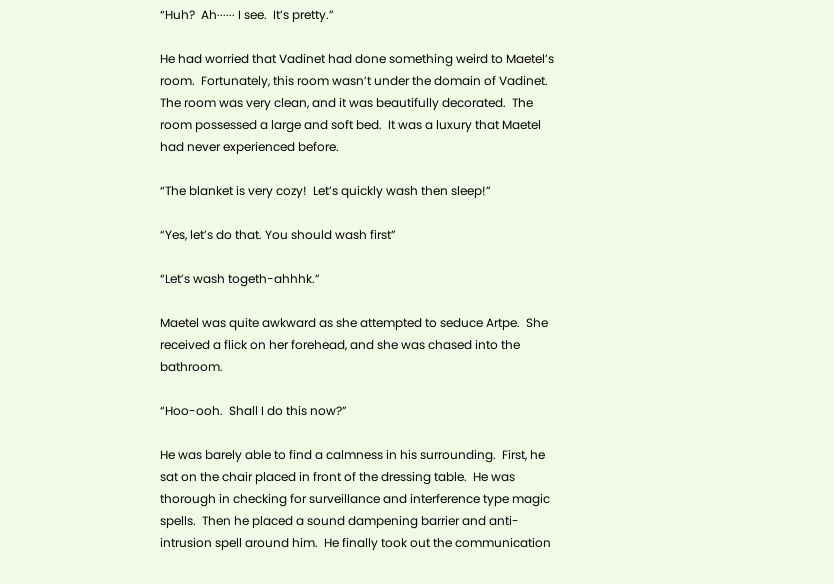“Huh?  Ah······ I see.  It’s pretty.”

He had worried that Vadinet had done something weird to Maetel’s room.  Fortunately, this room wasn’t under the domain of Vadinet.  The room was very clean, and it was beautifully decorated.  The room possessed a large and soft bed.  It was a luxury that Maetel had never experienced before.

“The blanket is very cozy!  Let’s quickly wash then sleep!”

“Yes, let’s do that. You should wash first”

“Let’s wash togeth-ahhhk.”

Maetel was quite awkward as she attempted to seduce Artpe.  She received a flick on her forehead, and she was chased into the bathroom.

“Hoo-ooh.  Shall I do this now?”

He was barely able to find a calmness in his surrounding.  First, he sat on the chair placed in front of the dressing table.  He was thorough in checking for surveillance and interference type magic spells.  Then he placed a sound dampening barrier and anti-intrusion spell around him.  He finally took out the communication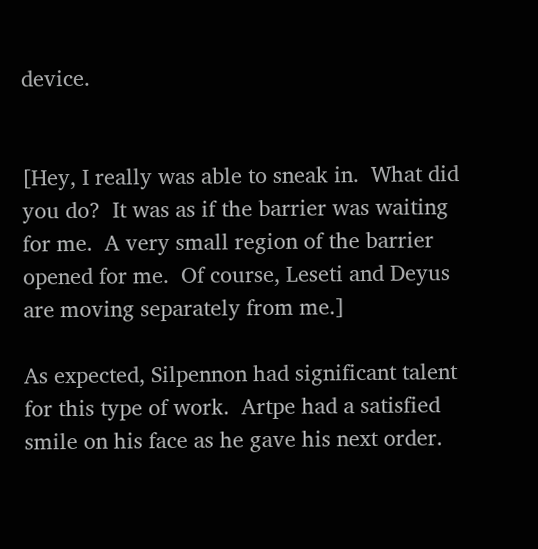device.


[Hey, I really was able to sneak in.  What did you do?  It was as if the barrier was waiting for me.  A very small region of the barrier opened for me.  Of course, Leseti and Deyus are moving separately from me.]

As expected, Silpennon had significant talent for this type of work.  Artpe had a satisfied smile on his face as he gave his next order.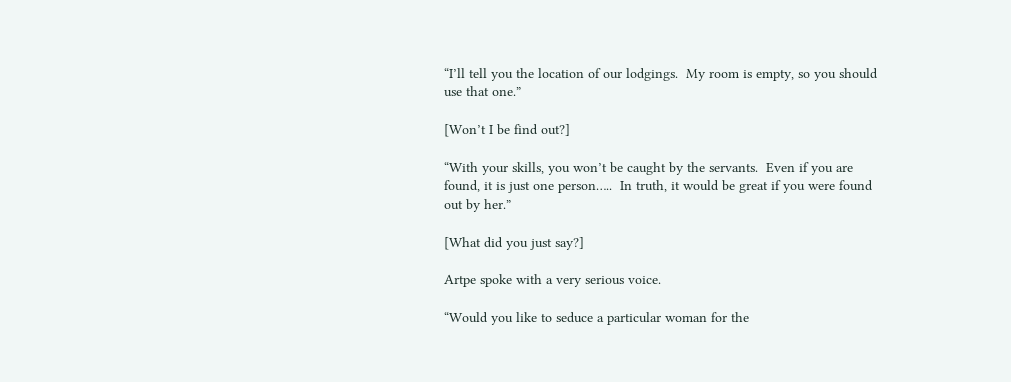“I’ll tell you the location of our lodgings.  My room is empty, so you should use that one.”

[Won’t I be find out?]

“With your skills, you won’t be caught by the servants.  Even if you are found, it is just one person…..  In truth, it would be great if you were found out by her.”

[What did you just say?]

Artpe spoke with a very serious voice.

“Would you like to seduce a particular woman for the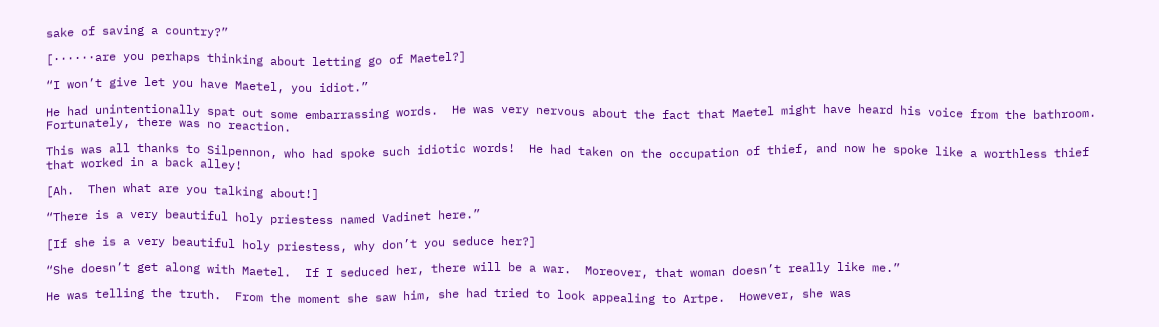sake of saving a country?”

[······are you perhaps thinking about letting go of Maetel?]

“I won’t give let you have Maetel, you idiot.”

He had unintentionally spat out some embarrassing words.  He was very nervous about the fact that Maetel might have heard his voice from the bathroom.  Fortunately, there was no reaction.

This was all thanks to Silpennon, who had spoke such idiotic words!  He had taken on the occupation of thief, and now he spoke like a worthless thief that worked in a back alley!

[Ah.  Then what are you talking about!]

“There is a very beautiful holy priestess named Vadinet here.”

[If she is a very beautiful holy priestess, why don’t you seduce her?]

“She doesn’t get along with Maetel.  If I seduced her, there will be a war.  Moreover, that woman doesn’t really like me.”

He was telling the truth.  From the moment she saw him, she had tried to look appealing to Artpe.  However, she was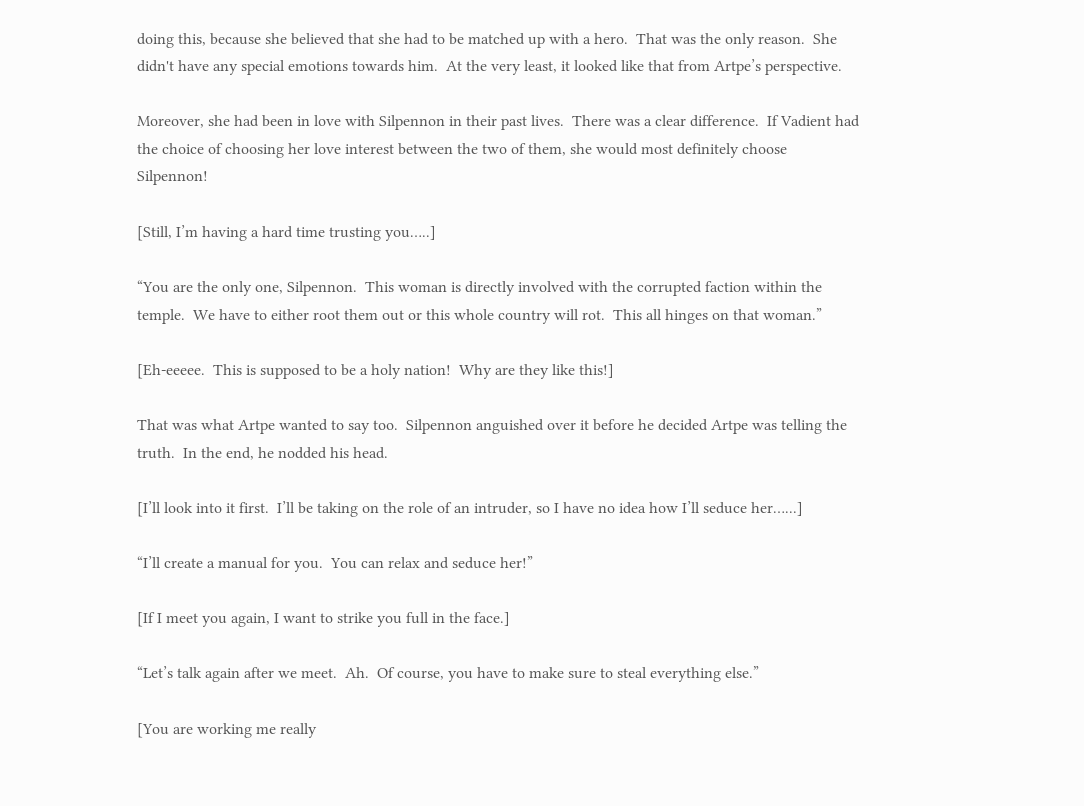doing this, because she believed that she had to be matched up with a hero.  That was the only reason.  She didn't have any special emotions towards him.  At the very least, it looked like that from Artpe’s perspective.

Moreover, she had been in love with Silpennon in their past lives.  There was a clear difference.  If Vadient had the choice of choosing her love interest between the two of them, she would most definitely choose Silpennon!

[Still, I’m having a hard time trusting you…..]

“You are the only one, Silpennon.  This woman is directly involved with the corrupted faction within the temple.  We have to either root them out or this whole country will rot.  This all hinges on that woman.”

[Eh-eeeee.  This is supposed to be a holy nation!  Why are they like this!]

That was what Artpe wanted to say too.  Silpennon anguished over it before he decided Artpe was telling the truth.  In the end, he nodded his head.

[I’ll look into it first.  I’ll be taking on the role of an intruder, so I have no idea how I’ll seduce her…...]

“I’ll create a manual for you.  You can relax and seduce her!”

[If I meet you again, I want to strike you full in the face.]

“Let’s talk again after we meet.  Ah.  Of course, you have to make sure to steal everything else.”

[You are working me really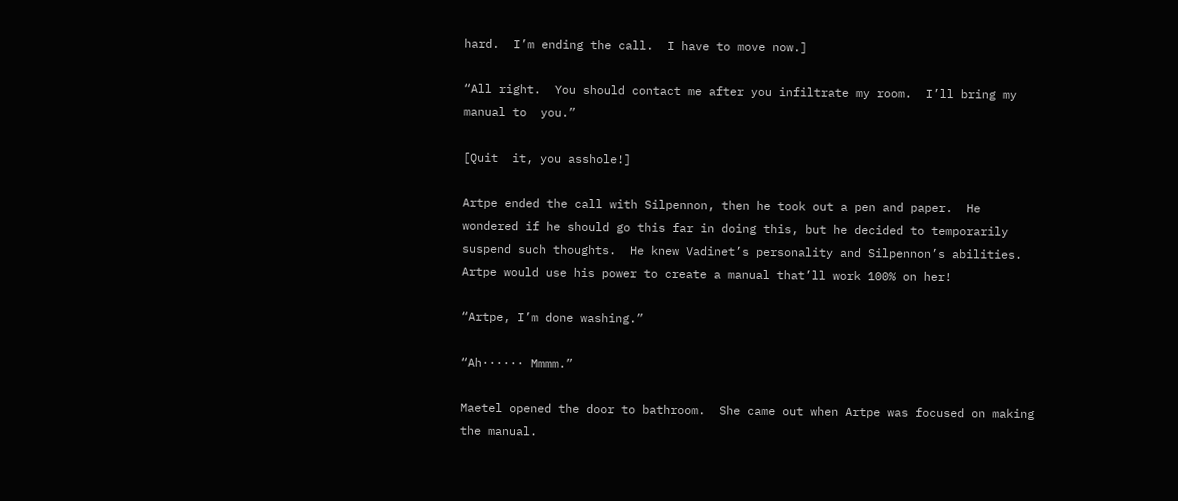hard.  I’m ending the call.  I have to move now.]

“All right.  You should contact me after you infiltrate my room.  I’ll bring my manual to  you.”

[Quit  it, you asshole!]

Artpe ended the call with Silpennon, then he took out a pen and paper.  He wondered if he should go this far in doing this, but he decided to temporarily suspend such thoughts.  He knew Vadinet’s personality and Silpennon’s abilities.  Artpe would use his power to create a manual that’ll work 100% on her!

“Artpe, I’m done washing.”

“Ah······ Mmmm.”

Maetel opened the door to bathroom.  She came out when Artpe was focused on making the manual.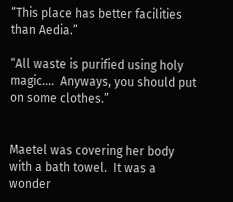“This place has better facilities than Aedia.”

“All waste is purified using holy magic….  Anyways, you should put on some clothes.”


Maetel was covering her body with a bath towel.  It was a wonder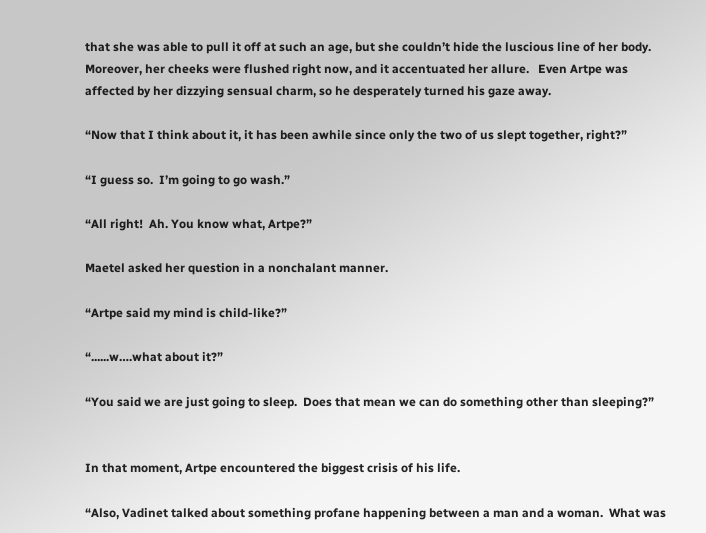that she was able to pull it off at such an age, but she couldn’t hide the luscious line of her body.  Moreover, her cheeks were flushed right now, and it accentuated her allure.   Even Artpe was affected by her dizzying sensual charm, so he desperately turned his gaze away.

“Now that I think about it, it has been awhile since only the two of us slept together, right?”

“I guess so.  I’m going to go wash.”

“All right!  Ah. You know what, Artpe?”

Maetel asked her question in a nonchalant manner.

“Artpe said my mind is child-like?”

“......w….what about it?”

“You said we are just going to sleep.  Does that mean we can do something other than sleeping?”


In that moment, Artpe encountered the biggest crisis of his life.

“Also, Vadinet talked about something profane happening between a man and a woman.  What was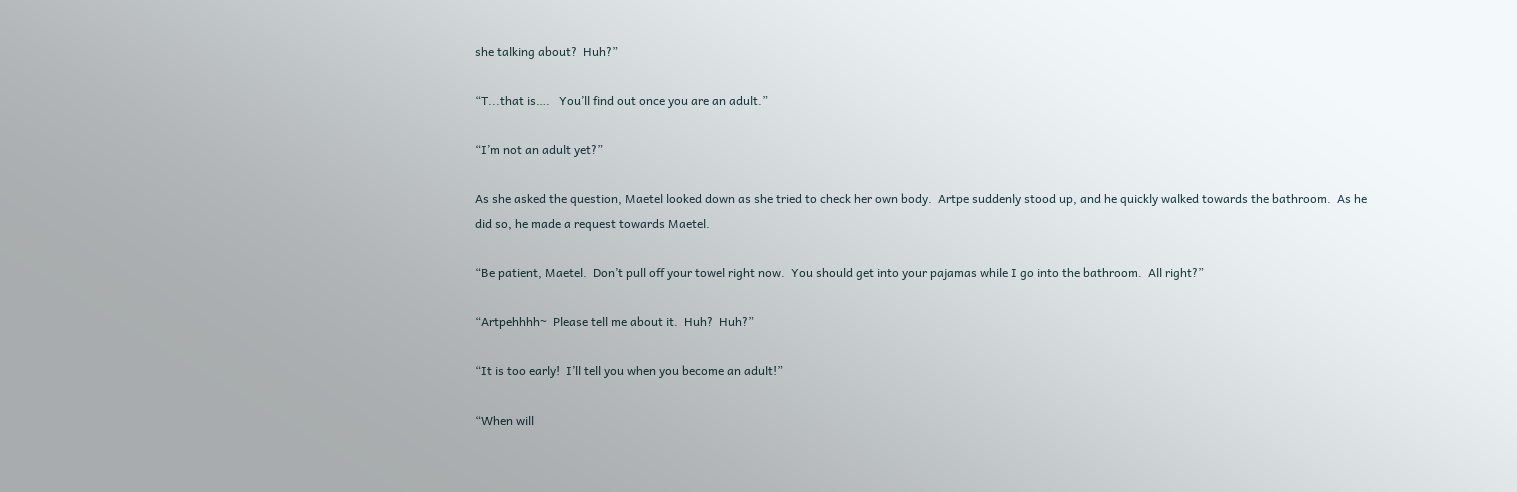she talking about?  Huh?”

“T...that is….   You’ll find out once you are an adult.”

“I’m not an adult yet?”

As she asked the question, Maetel looked down as she tried to check her own body.  Artpe suddenly stood up, and he quickly walked towards the bathroom.  As he did so, he made a request towards Maetel.

“Be patient, Maetel.  Don’t pull off your towel right now.  You should get into your pajamas while I go into the bathroom.  All right?”

“Artpehhhh~  Please tell me about it.  Huh?  Huh?”

“It is too early!  I’ll tell you when you become an adult!”

“When will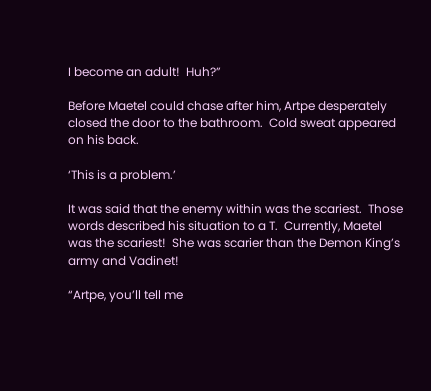I become an adult!  Huh?”

Before Maetel could chase after him, Artpe desperately closed the door to the bathroom.  Cold sweat appeared on his back.

‘This is a problem.’

It was said that the enemy within was the scariest.  Those words described his situation to a T.  Currently, Maetel was the scariest!  She was scarier than the Demon King’s army and Vadinet!

“Artpe, you’ll tell me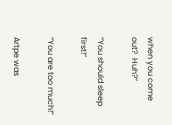when you come out?  Huh?”

“You should sleep first!”

“You are too much!”

Artpe was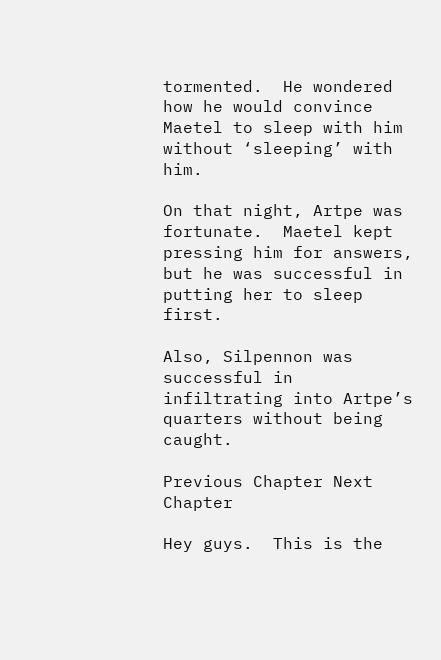tormented.  He wondered how he would convince Maetel to sleep with him without ‘sleeping’ with him.

On that night, Artpe was fortunate.  Maetel kept pressing him for answers, but he was successful in putting her to sleep first.

Also, Silpennon was successful in infiltrating into Artpe’s quarters without being caught.

Previous Chapter Next Chapter

Hey guys.  This is the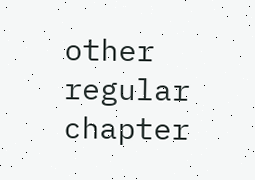other regular chapter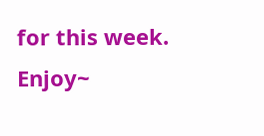for this week.  Enjoy~